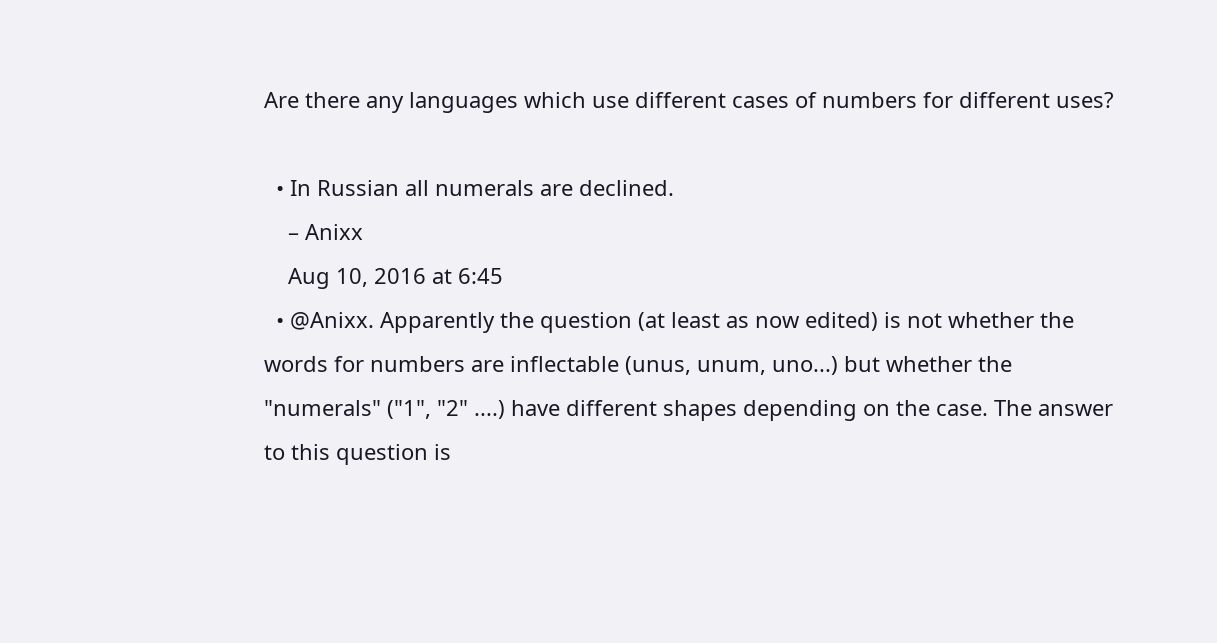Are there any languages which use different cases of numbers for different uses?

  • In Russian all numerals are declined.
    – Anixx
    Aug 10, 2016 at 6:45
  • @Anixx. Apparently the question (at least as now edited) is not whether the words for numbers are inflectable (unus, unum, uno...) but whether the "numerals" ("1", "2" ....) have different shapes depending on the case. The answer to this question is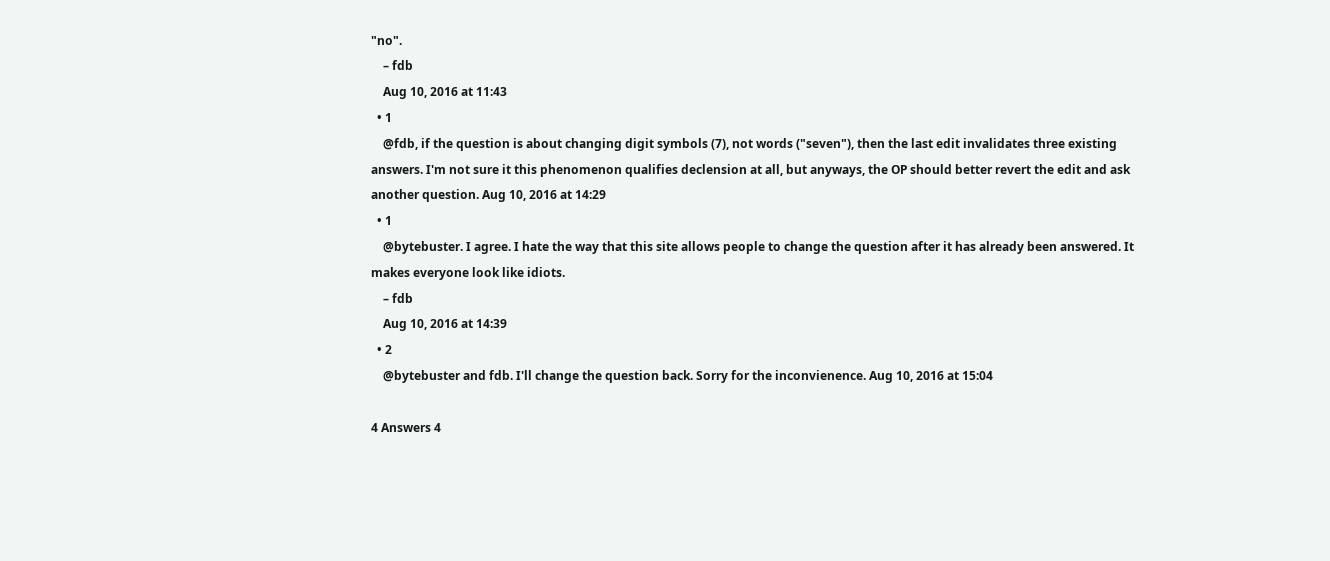"no".
    – fdb
    Aug 10, 2016 at 11:43
  • 1
    @fdb, if the question is about changing digit symbols (7), not words ("seven"), then the last edit invalidates three existing answers. I'm not sure it this phenomenon qualifies declension at all, but anyways, the OP should better revert the edit and ask another question. Aug 10, 2016 at 14:29
  • 1
    @bytebuster. I agree. I hate the way that this site allows people to change the question after it has already been answered. It makes everyone look like idiots.
    – fdb
    Aug 10, 2016 at 14:39
  • 2
    @bytebuster and fdb. I'll change the question back. Sorry for the inconvienence. Aug 10, 2016 at 15:04

4 Answers 4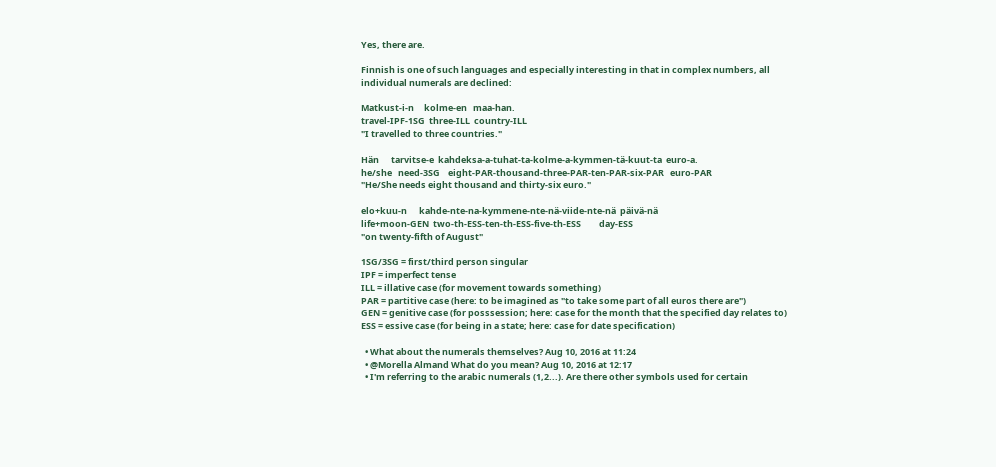Yes, there are.

Finnish is one of such languages and especially interesting in that in complex numbers, all individual numerals are declined:

Matkust-i-n     kolme-en   maa-han.
travel-IPF-1SG  three-ILL  country-ILL
"I travelled to three countries."

Hän      tarvitse-e  kahdeksa-a-tuhat-ta-kolme-a-kymmen-tä-kuut-ta  euro-a.
he/she   need-3SG    eight-PAR-thousand-three-PAR-ten-PAR-six-PAR   euro-PAR
"He/She needs eight thousand and thirty-six euro."

elo+kuu-n      kahde-nte-na-kymmene-nte-nä-viide-nte-nä  päivä-nä
life+moon-GEN  two-th-ESS-ten-th-ESS-five-th-ESS         day-ESS
"on twenty-fifth of August"

1SG/3SG = first/third person singular
IPF = imperfect tense
ILL = illative case (for movement towards something)
PAR = partitive case (here: to be imagined as "to take some part of all euros there are")
GEN = genitive case (for posssession; here: case for the month that the specified day relates to)
ESS = essive case (for being in a state; here: case for date specification)

  • What about the numerals themselves? Aug 10, 2016 at 11:24
  • @Morella Almand What do you mean? Aug 10, 2016 at 12:17
  • I'm referring to the arabic numerals (1,2...). Are there other symbols used for certain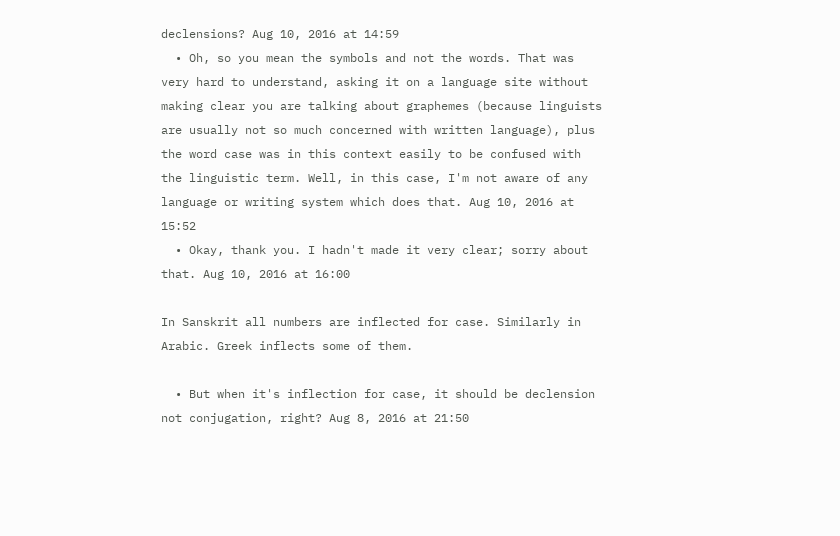declensions? Aug 10, 2016 at 14:59
  • Oh, so you mean the symbols and not the words. That was very hard to understand, asking it on a language site without making clear you are talking about graphemes (because linguists are usually not so much concerned with written language), plus the word case was in this context easily to be confused with the linguistic term. Well, in this case, I'm not aware of any language or writing system which does that. Aug 10, 2016 at 15:52
  • Okay, thank you. I hadn't made it very clear; sorry about that. Aug 10, 2016 at 16:00

In Sanskrit all numbers are inflected for case. Similarly in Arabic. Greek inflects some of them.

  • But when it's inflection for case, it should be declension not conjugation, right? Aug 8, 2016 at 21:50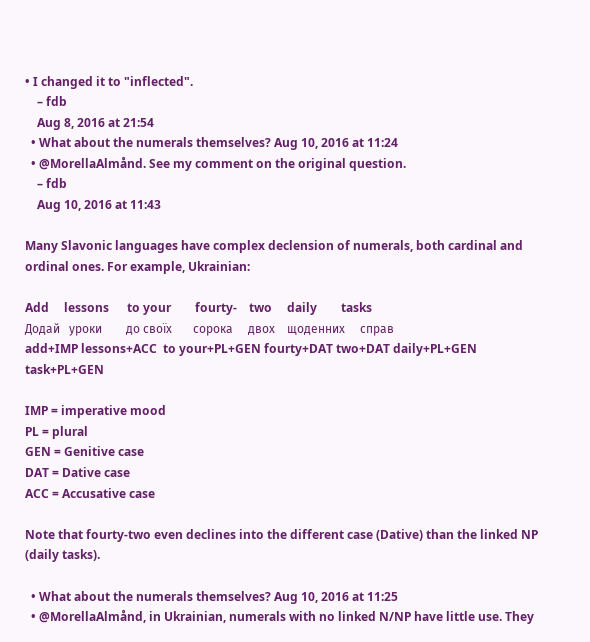• I changed it to "inflected".
    – fdb
    Aug 8, 2016 at 21:54
  • What about the numerals themselves? Aug 10, 2016 at 11:24
  • @MorellaAlmånd. See my comment on the original question.
    – fdb
    Aug 10, 2016 at 11:43

Many Slavonic languages have complex declension of numerals, both cardinal and ordinal ones. For example, Ukrainian:

Add     lessons      to your        fourty-    two     daily        tasks
Додай   уроки        до своїх       сорока     двох    щоденних     справ
add+IMP lessons+ACC  to your+PL+GEN fourty+DAT two+DAT daily+PL+GEN task+PL+GEN

IMP = imperative mood
PL = plural
GEN = Genitive case
DAT = Dative case
ACC = Accusative case

Note that fourty-two even declines into the different case (Dative) than the linked NP (daily tasks).

  • What about the numerals themselves? Aug 10, 2016 at 11:25
  • @MorellaAlmånd, in Ukrainian, numerals with no linked N/NP have little use. They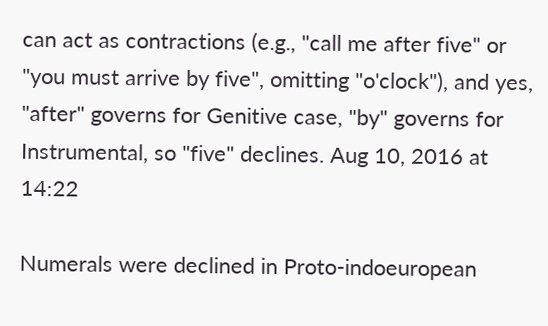can act as contractions (e.g., "call me after five" or "you must arrive by five", omitting "o'clock"), and yes, "after" governs for Genitive case, "by" governs for Instrumental, so "five" declines. Aug 10, 2016 at 14:22

Numerals were declined in Proto-indoeuropean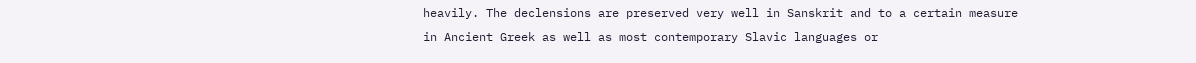heavily. The declensions are preserved very well in Sanskrit and to a certain measure in Ancient Greek as well as most contemporary Slavic languages or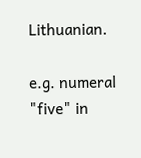Lithuanian.

e.g. numeral "five" in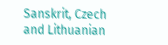Sanskrit, Czech and Lithuanian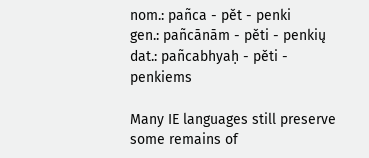nom.: pañca - pět - penki
gen.: pañcānām - pěti - penkių
dat.: pañcabhyaḥ - pěti - penkiems

Many IE languages still preserve some remains of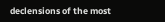declensions of the most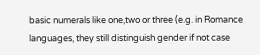basic numerals like one,two or three (e.g. in Romance languages, they still distinguish gender if not case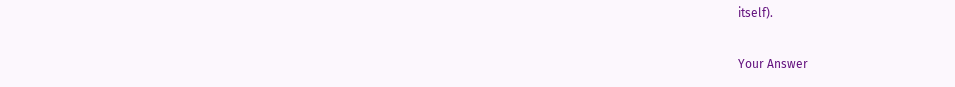itself).

Your Answer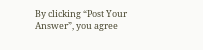By clicking “Post Your Answer”, you agree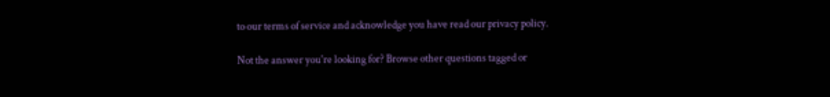to our terms of service and acknowledge you have read our privacy policy.

Not the answer you're looking for? Browse other questions tagged or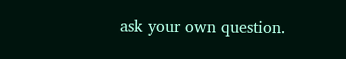ask your own question.